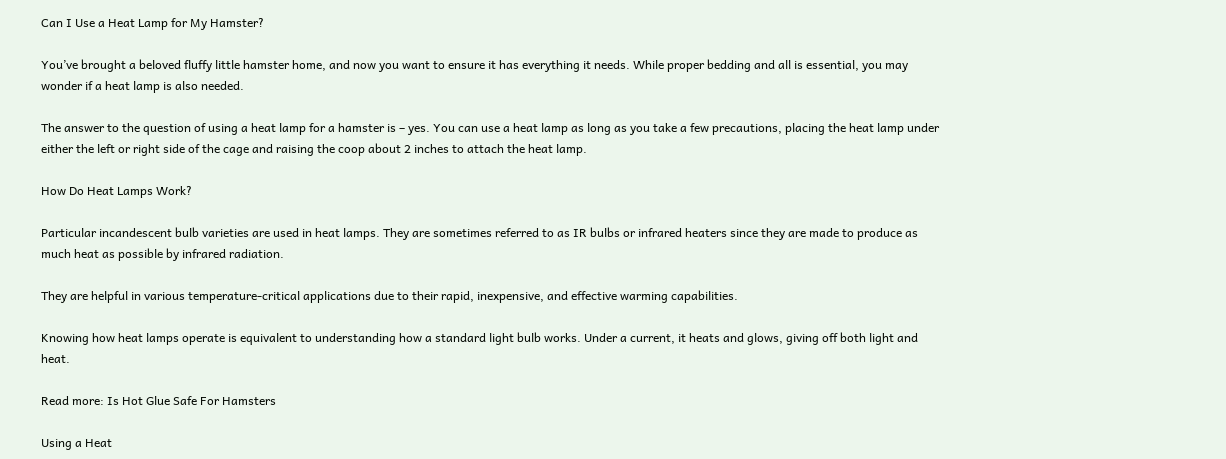Can I Use a Heat Lamp for My Hamster?

You’ve brought a beloved fluffy little hamster home, and now you want to ensure it has everything it needs. While proper bedding and all is essential, you may wonder if a heat lamp is also needed.

The answer to the question of using a heat lamp for a hamster is – yes. You can use a heat lamp as long as you take a few precautions, placing the heat lamp under either the left or right side of the cage and raising the coop about 2 inches to attach the heat lamp.

How Do Heat Lamps Work?

Particular incandescent bulb varieties are used in heat lamps. They are sometimes referred to as IR bulbs or infrared heaters since they are made to produce as much heat as possible by infrared radiation.

They are helpful in various temperature-critical applications due to their rapid, inexpensive, and effective warming capabilities.

Knowing how heat lamps operate is equivalent to understanding how a standard light bulb works. Under a current, it heats and glows, giving off both light and heat.

Read more: Is Hot Glue Safe For Hamsters

Using a Heat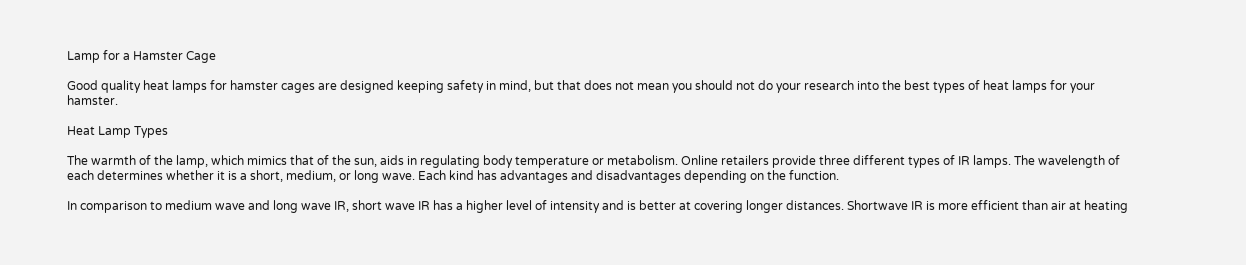Lamp for a Hamster Cage

Good quality heat lamps for hamster cages are designed keeping safety in mind, but that does not mean you should not do your research into the best types of heat lamps for your hamster.

Heat Lamp Types

The warmth of the lamp, which mimics that of the sun, aids in regulating body temperature or metabolism. Online retailers provide three different types of IR lamps. The wavelength of each determines whether it is a short, medium, or long wave. Each kind has advantages and disadvantages depending on the function.

In comparison to medium wave and long wave IR, short wave IR has a higher level of intensity and is better at covering longer distances. Shortwave IR is more efficient than air at heating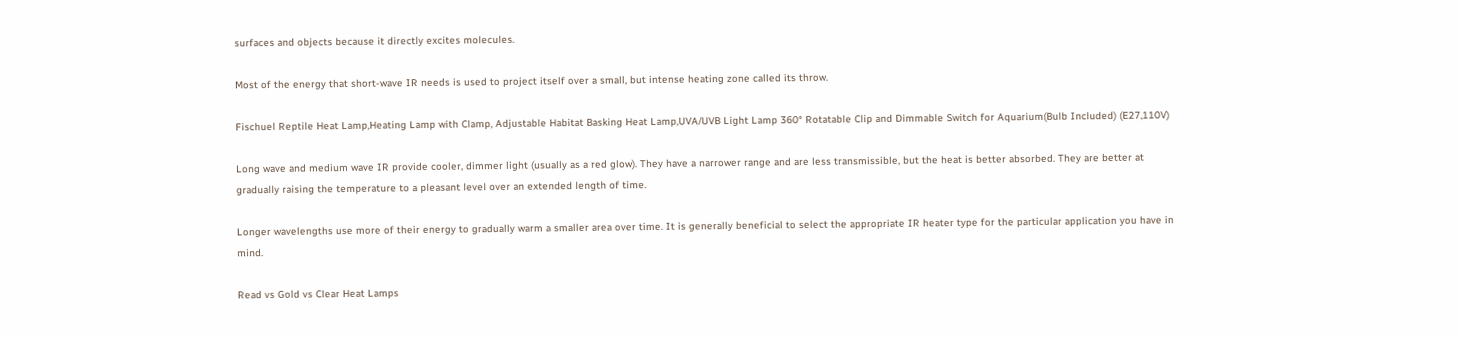surfaces and objects because it directly excites molecules.

Most of the energy that short-wave IR needs is used to project itself over a small, but intense heating zone called its throw.

Fischuel Reptile Heat Lamp,Heating Lamp with Clamp, Adjustable Habitat Basking Heat Lamp,UVA/UVB Light Lamp 360° Rotatable Clip and Dimmable Switch for Aquarium(Bulb Included) (E27,110V)

Long wave and medium wave IR provide cooler, dimmer light (usually as a red glow). They have a narrower range and are less transmissible, but the heat is better absorbed. They are better at gradually raising the temperature to a pleasant level over an extended length of time.

Longer wavelengths use more of their energy to gradually warm a smaller area over time. It is generally beneficial to select the appropriate IR heater type for the particular application you have in mind.

Read vs Gold vs Clear Heat Lamps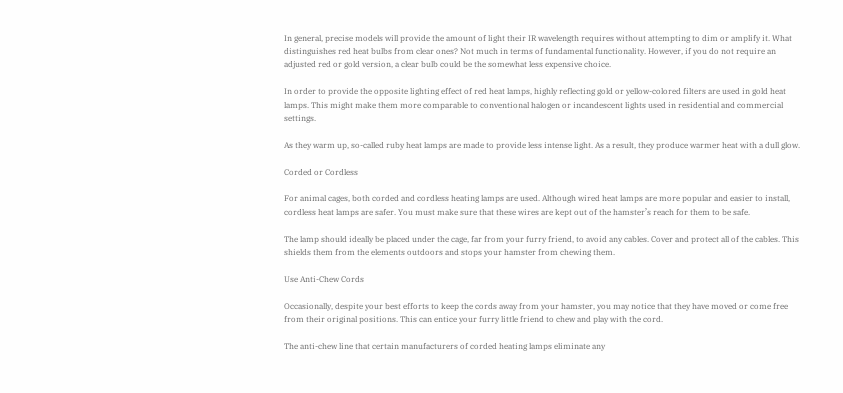In general, precise models will provide the amount of light their IR wavelength requires without attempting to dim or amplify it. What distinguishes red heat bulbs from clear ones? Not much in terms of fundamental functionality. However, if you do not require an adjusted red or gold version, a clear bulb could be the somewhat less expensive choice.

In order to provide the opposite lighting effect of red heat lamps, highly reflecting gold or yellow-colored filters are used in gold heat lamps. This might make them more comparable to conventional halogen or incandescent lights used in residential and commercial settings.

As they warm up, so-called ruby heat lamps are made to provide less intense light. As a result, they produce warmer heat with a dull glow.

Corded or Cordless

For animal cages, both corded and cordless heating lamps are used. Although wired heat lamps are more popular and easier to install, cordless heat lamps are safer. You must make sure that these wires are kept out of the hamster’s reach for them to be safe.

The lamp should ideally be placed under the cage, far from your furry friend, to avoid any cables. Cover and protect all of the cables. This shields them from the elements outdoors and stops your hamster from chewing them.

Use Anti-Chew Cords

Occasionally, despite your best efforts to keep the cords away from your hamster, you may notice that they have moved or come free from their original positions. This can entice your furry little friend to chew and play with the cord.

The anti-chew line that certain manufacturers of corded heating lamps eliminate any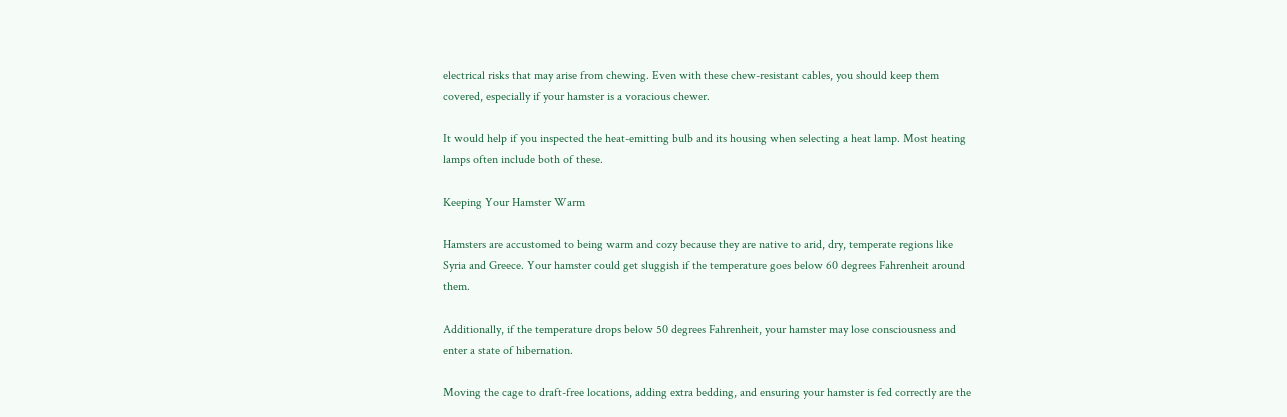electrical risks that may arise from chewing. Even with these chew-resistant cables, you should keep them covered, especially if your hamster is a voracious chewer.

It would help if you inspected the heat-emitting bulb and its housing when selecting a heat lamp. Most heating lamps often include both of these.

Keeping Your Hamster Warm

Hamsters are accustomed to being warm and cozy because they are native to arid, dry, temperate regions like Syria and Greece. Your hamster could get sluggish if the temperature goes below 60 degrees Fahrenheit around them.

Additionally, if the temperature drops below 50 degrees Fahrenheit, your hamster may lose consciousness and enter a state of hibernation.

Moving the cage to draft-free locations, adding extra bedding, and ensuring your hamster is fed correctly are the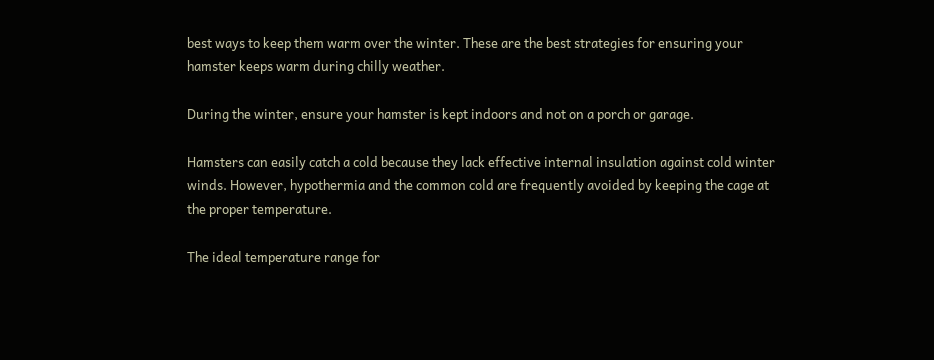best ways to keep them warm over the winter. These are the best strategies for ensuring your hamster keeps warm during chilly weather.

During the winter, ensure your hamster is kept indoors and not on a porch or garage.

Hamsters can easily catch a cold because they lack effective internal insulation against cold winter winds. However, hypothermia and the common cold are frequently avoided by keeping the cage at the proper temperature.

The ideal temperature range for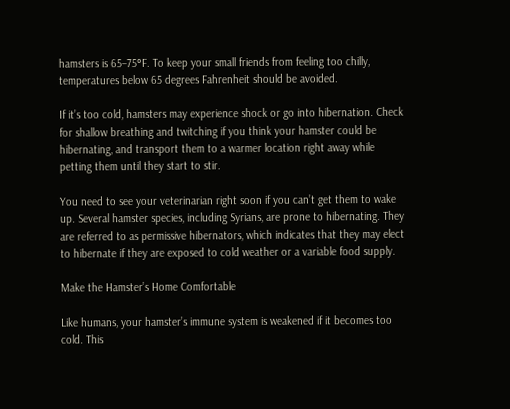hamsters is 65–75°F. To keep your small friends from feeling too chilly, temperatures below 65 degrees Fahrenheit should be avoided.

If it’s too cold, hamsters may experience shock or go into hibernation. Check for shallow breathing and twitching if you think your hamster could be hibernating, and transport them to a warmer location right away while petting them until they start to stir.

You need to see your veterinarian right soon if you can’t get them to wake up. Several hamster species, including Syrians, are prone to hibernating. They are referred to as permissive hibernators, which indicates that they may elect to hibernate if they are exposed to cold weather or a variable food supply.

Make the Hamster’s Home Comfortable

Like humans, your hamster’s immune system is weakened if it becomes too cold. This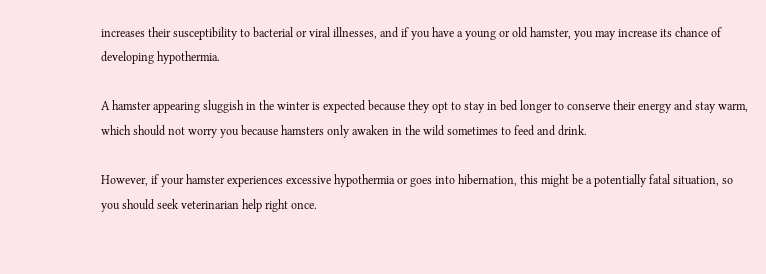increases their susceptibility to bacterial or viral illnesses, and if you have a young or old hamster, you may increase its chance of developing hypothermia.

A hamster appearing sluggish in the winter is expected because they opt to stay in bed longer to conserve their energy and stay warm, which should not worry you because hamsters only awaken in the wild sometimes to feed and drink.

However, if your hamster experiences excessive hypothermia or goes into hibernation, this might be a potentially fatal situation, so you should seek veterinarian help right once.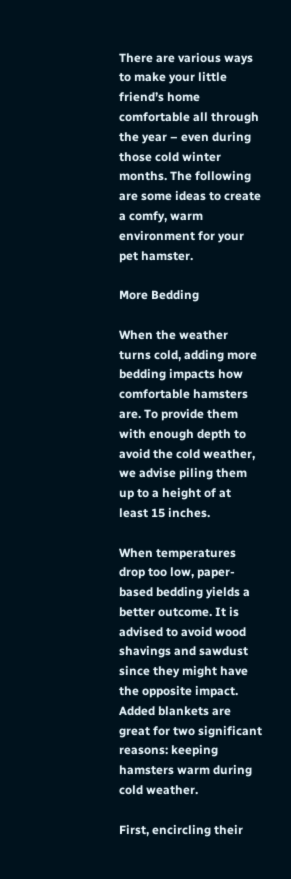There are various ways to make your little friend’s home comfortable all through the year – even during those cold winter months. The following are some ideas to create a comfy, warm environment for your pet hamster.

More Bedding

When the weather turns cold, adding more bedding impacts how comfortable hamsters are. To provide them with enough depth to avoid the cold weather, we advise piling them up to a height of at least 15 inches.

When temperatures drop too low, paper-based bedding yields a better outcome. It is advised to avoid wood shavings and sawdust since they might have the opposite impact. Added blankets are great for two significant reasons: keeping hamsters warm during cold weather.

First, encircling their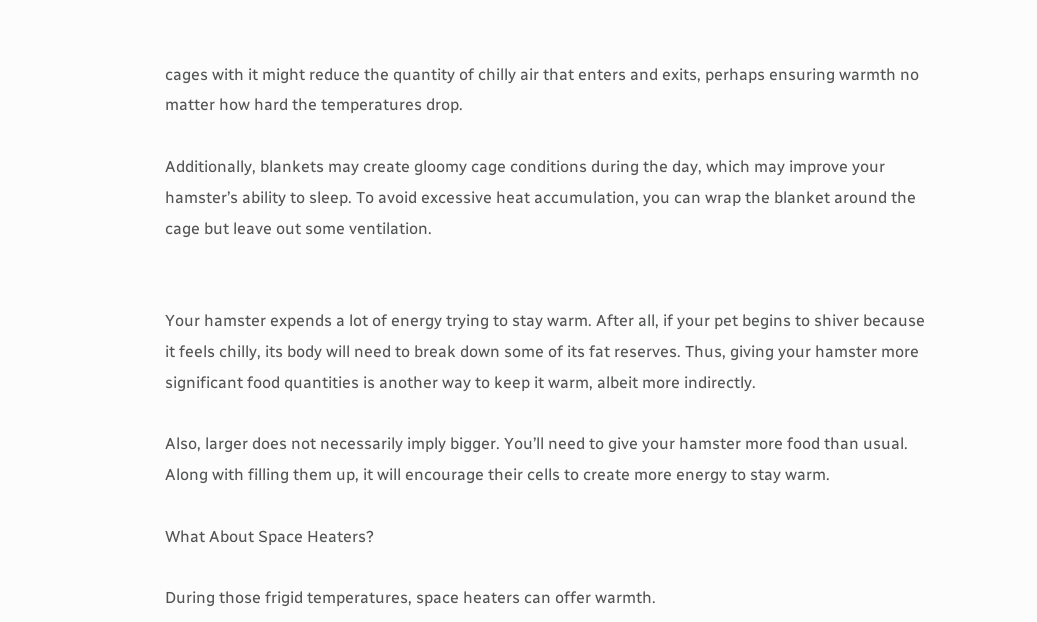cages with it might reduce the quantity of chilly air that enters and exits, perhaps ensuring warmth no matter how hard the temperatures drop.

Additionally, blankets may create gloomy cage conditions during the day, which may improve your hamster’s ability to sleep. To avoid excessive heat accumulation, you can wrap the blanket around the cage but leave out some ventilation.


Your hamster expends a lot of energy trying to stay warm. After all, if your pet begins to shiver because it feels chilly, its body will need to break down some of its fat reserves. Thus, giving your hamster more significant food quantities is another way to keep it warm, albeit more indirectly.

Also, larger does not necessarily imply bigger. You’ll need to give your hamster more food than usual. Along with filling them up, it will encourage their cells to create more energy to stay warm.

What About Space Heaters?

During those frigid temperatures, space heaters can offer warmth.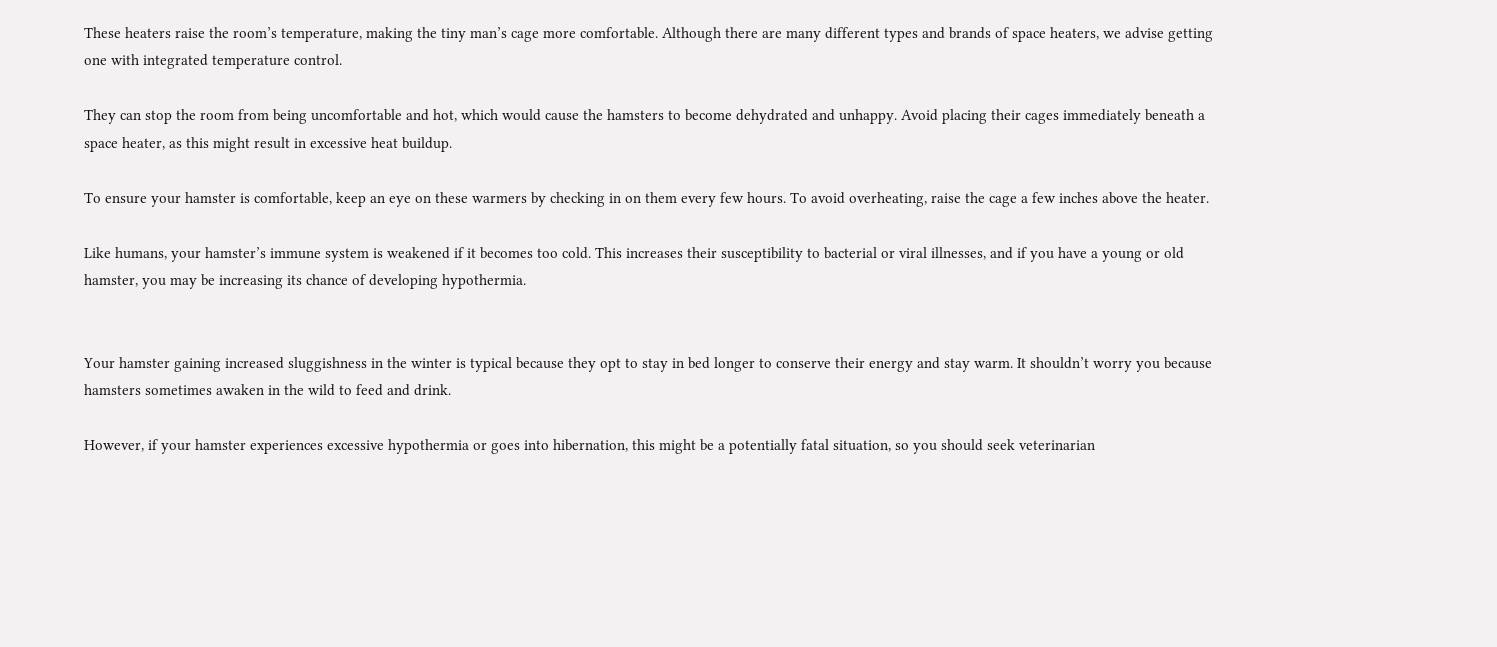These heaters raise the room’s temperature, making the tiny man’s cage more comfortable. Although there are many different types and brands of space heaters, we advise getting one with integrated temperature control.

They can stop the room from being uncomfortable and hot, which would cause the hamsters to become dehydrated and unhappy. Avoid placing their cages immediately beneath a space heater, as this might result in excessive heat buildup.

To ensure your hamster is comfortable, keep an eye on these warmers by checking in on them every few hours. To avoid overheating, raise the cage a few inches above the heater.

Like humans, your hamster’s immune system is weakened if it becomes too cold. This increases their susceptibility to bacterial or viral illnesses, and if you have a young or old hamster, you may be increasing its chance of developing hypothermia.


Your hamster gaining increased sluggishness in the winter is typical because they opt to stay in bed longer to conserve their energy and stay warm. It shouldn’t worry you because hamsters sometimes awaken in the wild to feed and drink.

However, if your hamster experiences excessive hypothermia or goes into hibernation, this might be a potentially fatal situation, so you should seek veterinarian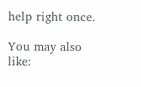help right once.

You may also like: